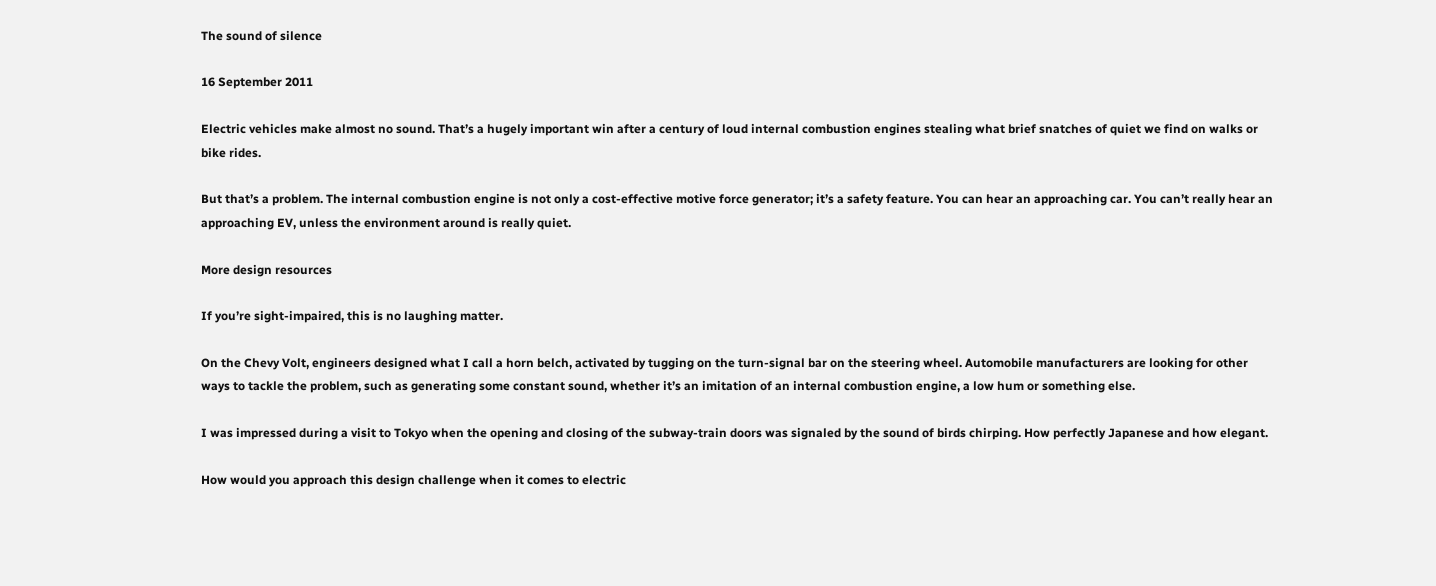The sound of silence

16 September 2011

Electric vehicles make almost no sound. That’s a hugely important win after a century of loud internal combustion engines stealing what brief snatches of quiet we find on walks or bike rides.

But that’s a problem. The internal combustion engine is not only a cost-effective motive force generator; it’s a safety feature. You can hear an approaching car. You can’t really hear an approaching EV, unless the environment around is really quiet.

More design resources

If you’re sight-impaired, this is no laughing matter.

On the Chevy Volt, engineers designed what I call a horn belch, activated by tugging on the turn-signal bar on the steering wheel. Automobile manufacturers are looking for other ways to tackle the problem, such as generating some constant sound, whether it’s an imitation of an internal combustion engine, a low hum or something else.

I was impressed during a visit to Tokyo when the opening and closing of the subway-train doors was signaled by the sound of birds chirping. How perfectly Japanese and how elegant.

How would you approach this design challenge when it comes to electric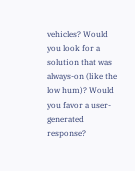vehicles? Would you look for a solution that was always-on (like the low hum)? Would you favor a user-generated response?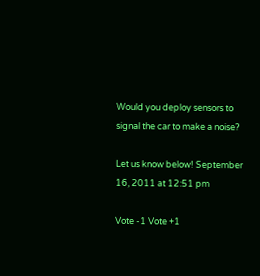Would you deploy sensors to signal the car to make a noise?

Let us know below! September 16, 2011 at 12:51 pm

Vote -1 Vote +1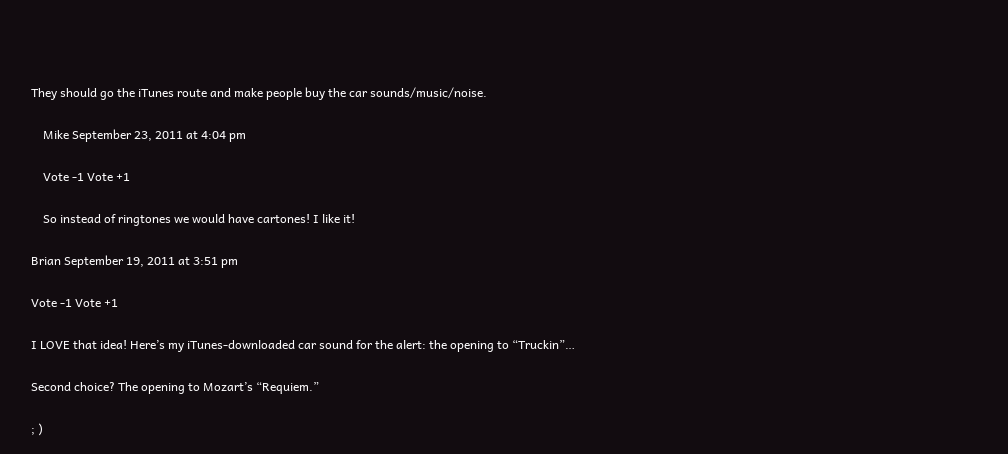They should go the iTunes route and make people buy the car sounds/music/noise.

    Mike September 23, 2011 at 4:04 pm

    Vote -1 Vote +1

    So instead of ringtones we would have cartones! I like it!

Brian September 19, 2011 at 3:51 pm

Vote -1 Vote +1

I LOVE that idea! Here’s my iTunes-downloaded car sound for the alert: the opening to “Truckin”…

Second choice? The opening to Mozart’s “Requiem.”

; )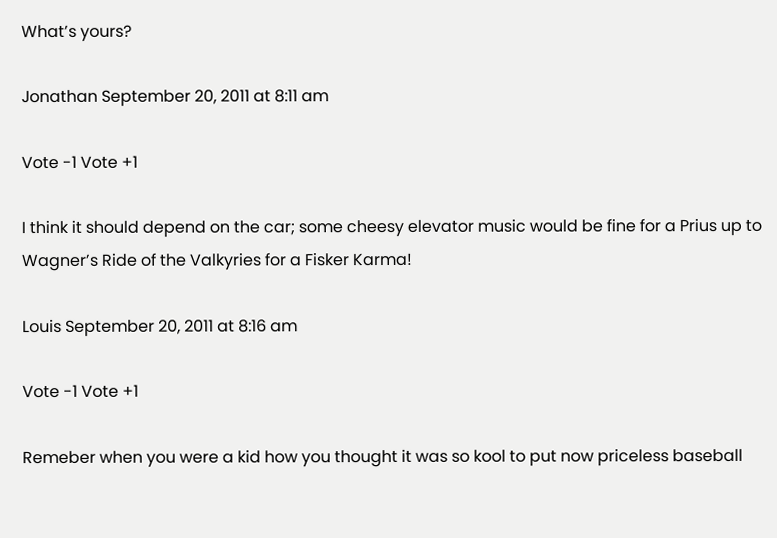What’s yours?

Jonathan September 20, 2011 at 8:11 am

Vote -1 Vote +1

I think it should depend on the car; some cheesy elevator music would be fine for a Prius up to Wagner’s Ride of the Valkyries for a Fisker Karma!

Louis September 20, 2011 at 8:16 am

Vote -1 Vote +1

Remeber when you were a kid how you thought it was so kool to put now priceless baseball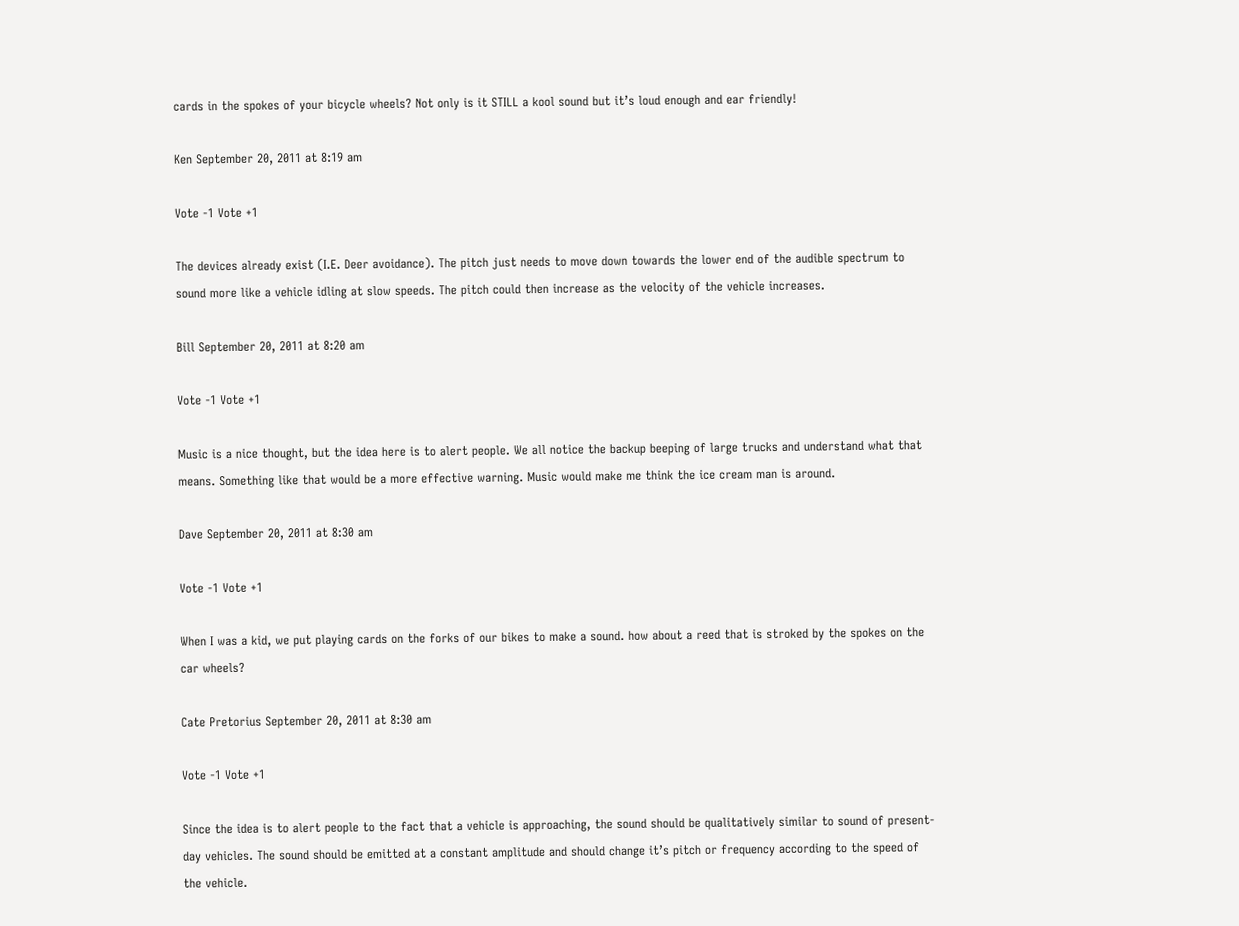cards in the spokes of your bicycle wheels? Not only is it STILL a kool sound but it’s loud enough and ear friendly!

Ken September 20, 2011 at 8:19 am

Vote -1 Vote +1

The devices already exist (I.E. Deer avoidance). The pitch just needs to move down towards the lower end of the audible spectrum to sound more like a vehicle idling at slow speeds. The pitch could then increase as the velocity of the vehicle increases.

Bill September 20, 2011 at 8:20 am

Vote -1 Vote +1

Music is a nice thought, but the idea here is to alert people. We all notice the backup beeping of large trucks and understand what that means. Something like that would be a more effective warning. Music would make me think the ice cream man is around.

Dave September 20, 2011 at 8:30 am

Vote -1 Vote +1

When I was a kid, we put playing cards on the forks of our bikes to make a sound. how about a reed that is stroked by the spokes on the car wheels?

Cate Pretorius September 20, 2011 at 8:30 am

Vote -1 Vote +1

Since the idea is to alert people to the fact that a vehicle is approaching, the sound should be qualitatively similar to sound of present-day vehicles. The sound should be emitted at a constant amplitude and should change it’s pitch or frequency according to the speed of the vehicle.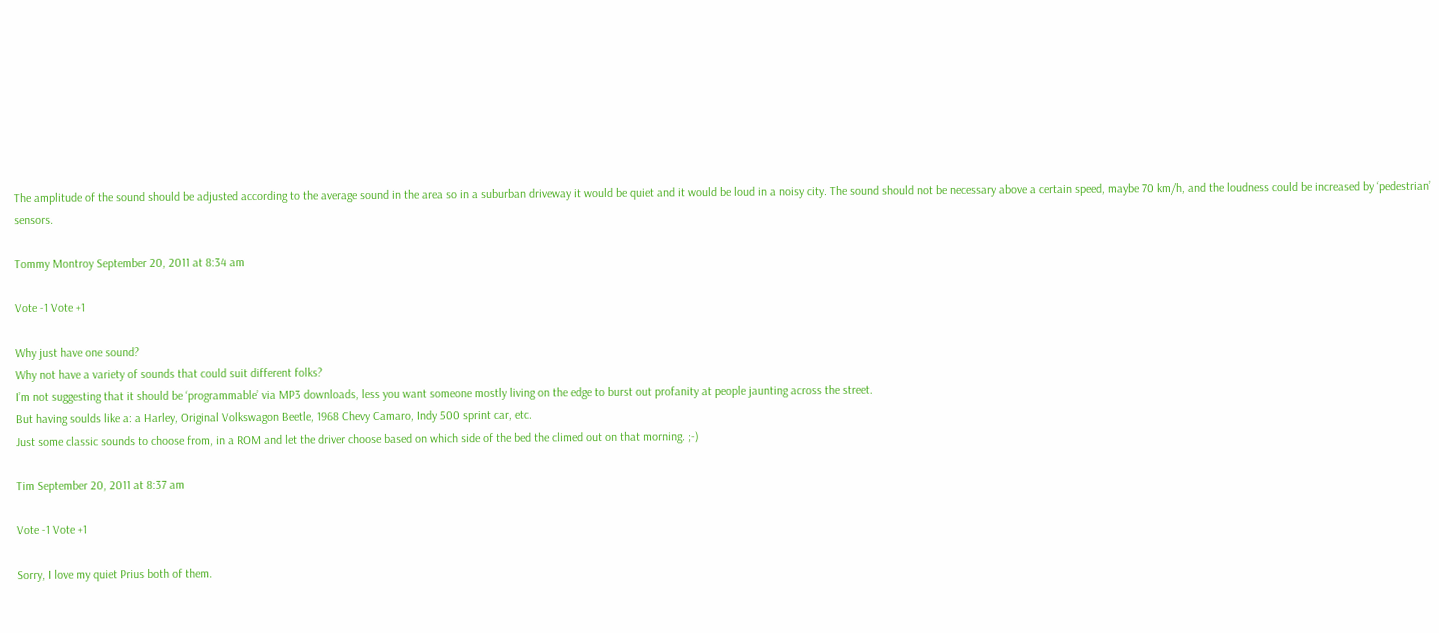The amplitude of the sound should be adjusted according to the average sound in the area so in a suburban driveway it would be quiet and it would be loud in a noisy city. The sound should not be necessary above a certain speed, maybe 70 km/h, and the loudness could be increased by ‘pedestrian’ sensors.

Tommy Montroy September 20, 2011 at 8:34 am

Vote -1 Vote +1

Why just have one sound?
Why not have a variety of sounds that could suit different folks?
I’m not suggesting that it should be ‘programmable’ via MP3 downloads, less you want someone mostly living on the edge to burst out profanity at people jaunting across the street.
But having soulds like a: a Harley, Original Volkswagon Beetle, 1968 Chevy Camaro, Indy 500 sprint car, etc.
Just some classic sounds to choose from, in a ROM and let the driver choose based on which side of the bed the climed out on that morning. ;-)

Tim September 20, 2011 at 8:37 am

Vote -1 Vote +1

Sorry, I love my quiet Prius both of them.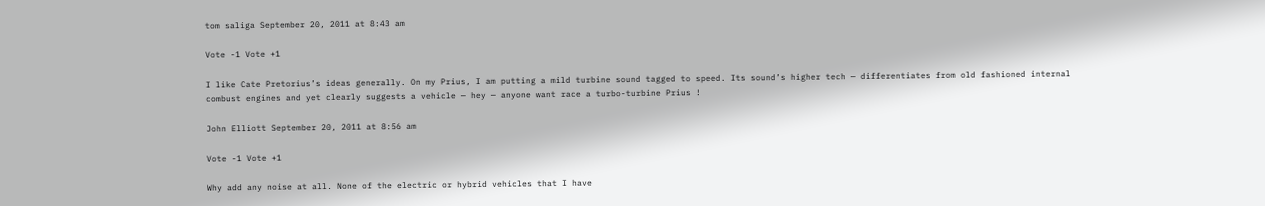tom saliga September 20, 2011 at 8:43 am

Vote -1 Vote +1

I like Cate Pretorius’s ideas generally. On my Prius, I am putting a mild turbine sound tagged to speed. Its sound’s higher tech — differentiates from old fashioned internal combust engines and yet clearly suggests a vehicle — hey — anyone want race a turbo-turbine Prius !

John Elliott September 20, 2011 at 8:56 am

Vote -1 Vote +1

Why add any noise at all. None of the electric or hybrid vehicles that I have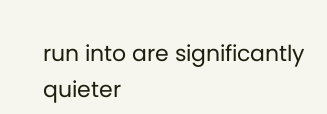run into are significantly quieter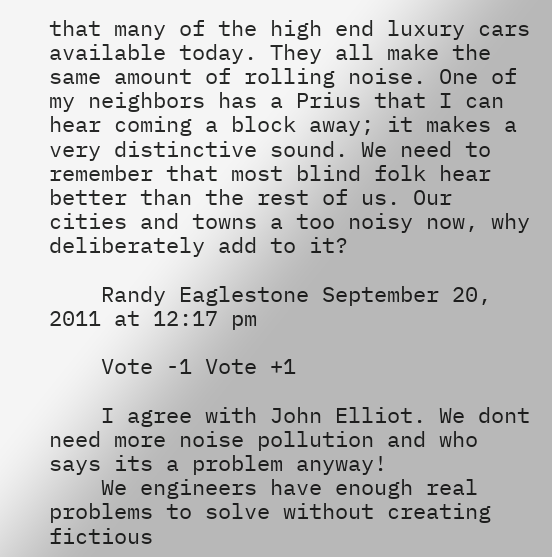that many of the high end luxury cars available today. They all make the same amount of rolling noise. One of my neighbors has a Prius that I can hear coming a block away; it makes a very distinctive sound. We need to remember that most blind folk hear better than the rest of us. Our cities and towns a too noisy now, why deliberately add to it?

    Randy Eaglestone September 20, 2011 at 12:17 pm

    Vote -1 Vote +1

    I agree with John Elliot. We dont need more noise pollution and who says its a problem anyway!
    We engineers have enough real problems to solve without creating fictious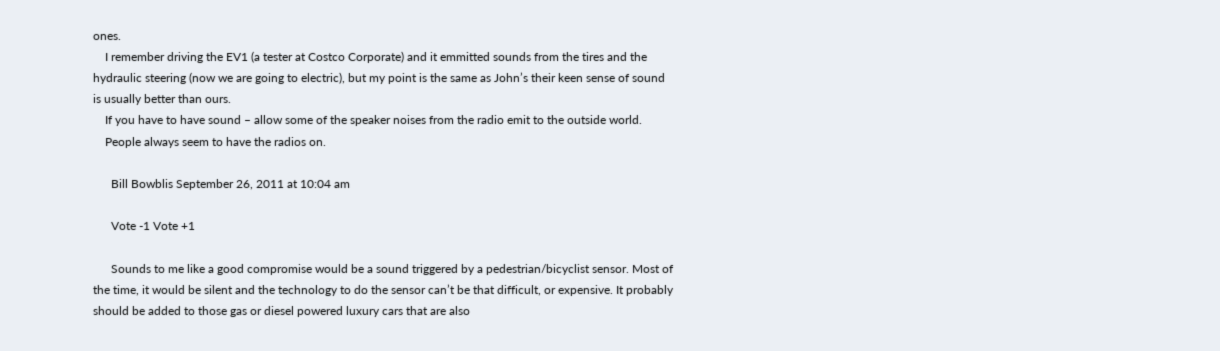ones.
    I remember driving the EV1 (a tester at Costco Corporate) and it emmitted sounds from the tires and the hydraulic steering (now we are going to electric), but my point is the same as John’s their keen sense of sound is usually better than ours.
    If you have to have sound – allow some of the speaker noises from the radio emit to the outside world.
    People always seem to have the radios on.

      Bill Bowblis September 26, 2011 at 10:04 am

      Vote -1 Vote +1

      Sounds to me like a good compromise would be a sound triggered by a pedestrian/bicyclist sensor. Most of the time, it would be silent and the technology to do the sensor can’t be that difficult, or expensive. It probably should be added to those gas or diesel powered luxury cars that are also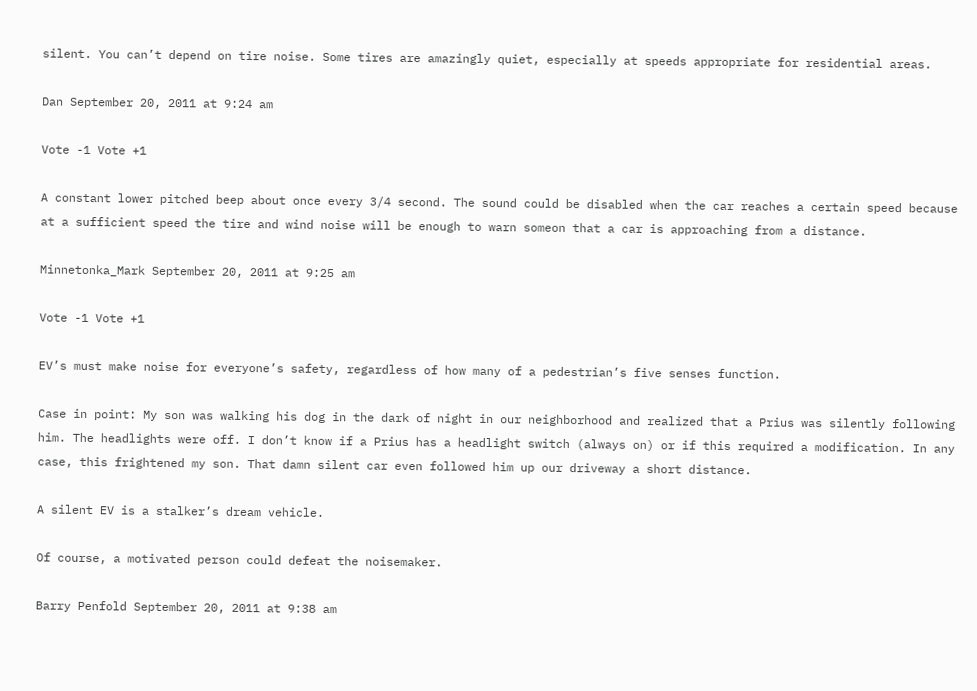silent. You can’t depend on tire noise. Some tires are amazingly quiet, especially at speeds appropriate for residential areas.

Dan September 20, 2011 at 9:24 am

Vote -1 Vote +1

A constant lower pitched beep about once every 3/4 second. The sound could be disabled when the car reaches a certain speed because at a sufficient speed the tire and wind noise will be enough to warn someon that a car is approaching from a distance.

Minnetonka_Mark September 20, 2011 at 9:25 am

Vote -1 Vote +1

EV’s must make noise for everyone’s safety, regardless of how many of a pedestrian’s five senses function.

Case in point: My son was walking his dog in the dark of night in our neighborhood and realized that a Prius was silently following him. The headlights were off. I don’t know if a Prius has a headlight switch (always on) or if this required a modification. In any case, this frightened my son. That damn silent car even followed him up our driveway a short distance.

A silent EV is a stalker’s dream vehicle.

Of course, a motivated person could defeat the noisemaker.

Barry Penfold September 20, 2011 at 9:38 am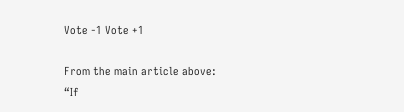Vote -1 Vote +1

From the main article above:
“If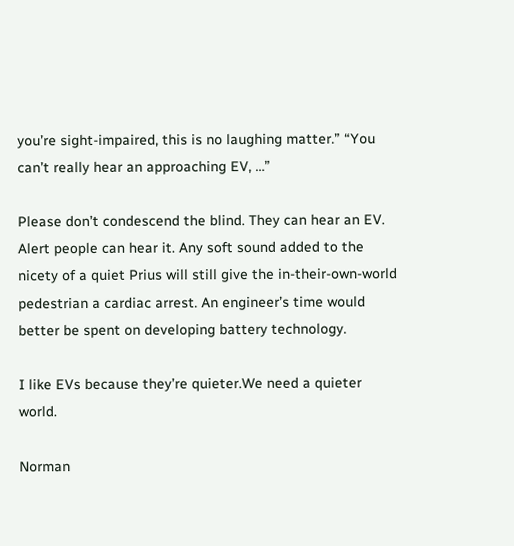you’re sight-impaired, this is no laughing matter.” “You can’t really hear an approaching EV, …”

Please don’t condescend the blind. They can hear an EV. Alert people can hear it. Any soft sound added to the nicety of a quiet Prius will still give the in-their-own-world pedestrian a cardiac arrest. An engineer’s time would better be spent on developing battery technology.

I like EVs because they’re quieter.We need a quieter world.

Norman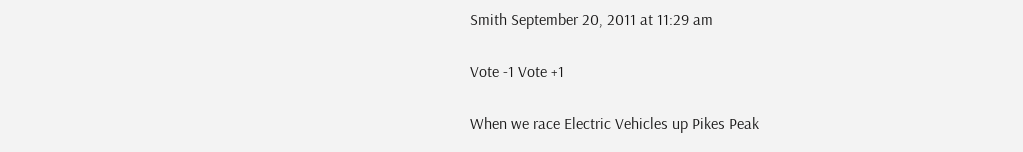Smith September 20, 2011 at 11:29 am

Vote -1 Vote +1

When we race Electric Vehicles up Pikes Peak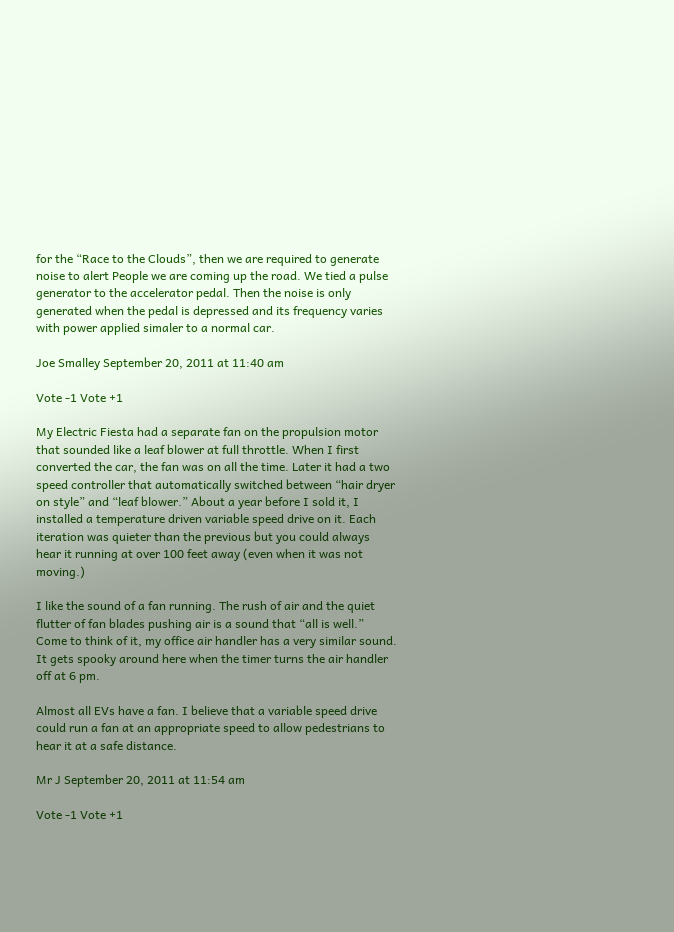for the “Race to the Clouds”, then we are required to generate noise to alert People we are coming up the road. We tied a pulse generator to the accelerator pedal. Then the noise is only generated when the pedal is depressed and its frequency varies with power applied simaler to a normal car.

Joe Smalley September 20, 2011 at 11:40 am

Vote -1 Vote +1

My Electric Fiesta had a separate fan on the propulsion motor that sounded like a leaf blower at full throttle. When I first converted the car, the fan was on all the time. Later it had a two speed controller that automatically switched between “hair dryer on style” and “leaf blower.” About a year before I sold it, I installed a temperature driven variable speed drive on it. Each iteration was quieter than the previous but you could always hear it running at over 100 feet away (even when it was not moving.)

I like the sound of a fan running. The rush of air and the quiet flutter of fan blades pushing air is a sound that “all is well.” Come to think of it, my office air handler has a very similar sound. It gets spooky around here when the timer turns the air handler off at 6 pm.

Almost all EVs have a fan. I believe that a variable speed drive could run a fan at an appropriate speed to allow pedestrians to hear it at a safe distance.

Mr J September 20, 2011 at 11:54 am

Vote -1 Vote +1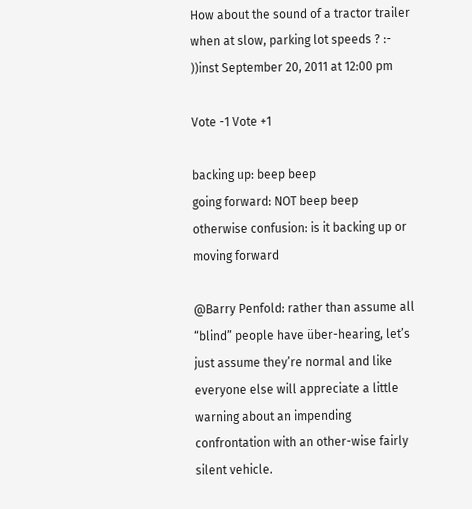How about the sound of a tractor trailer when at slow, parking lot speeds ? :- ))inst September 20, 2011 at 12:00 pm

Vote -1 Vote +1

backing up: beep beep
going forward: NOT beep beep
otherwise confusion: is it backing up or moving forward

@Barry Penfold: rather than assume all “blind” people have über-hearing, let’s just assume they’re normal and like everyone else will appreciate a little warning about an impending confrontation with an other-wise fairly silent vehicle.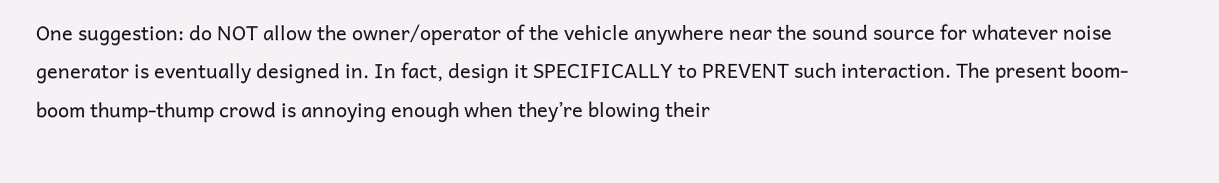One suggestion: do NOT allow the owner/operator of the vehicle anywhere near the sound source for whatever noise generator is eventually designed in. In fact, design it SPECIFICALLY to PREVENT such interaction. The present boom-boom thump-thump crowd is annoying enough when they’re blowing their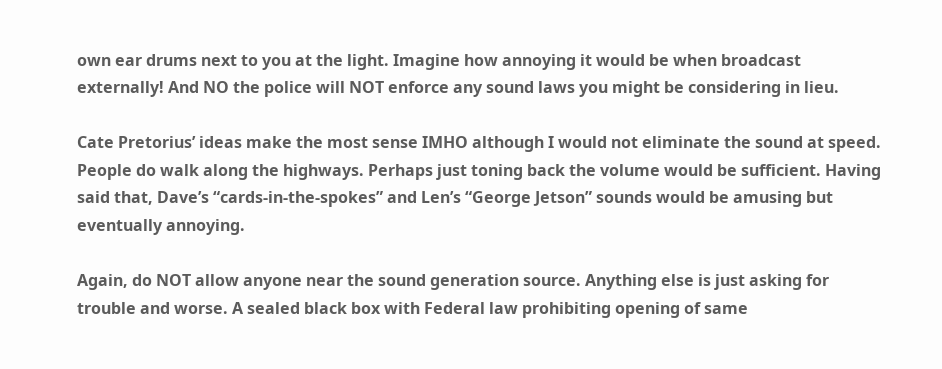own ear drums next to you at the light. Imagine how annoying it would be when broadcast externally! And NO the police will NOT enforce any sound laws you might be considering in lieu.

Cate Pretorius’ ideas make the most sense IMHO although I would not eliminate the sound at speed. People do walk along the highways. Perhaps just toning back the volume would be sufficient. Having said that, Dave’s “cards-in-the-spokes” and Len’s “George Jetson” sounds would be amusing but eventually annoying.

Again, do NOT allow anyone near the sound generation source. Anything else is just asking for trouble and worse. A sealed black box with Federal law prohibiting opening of same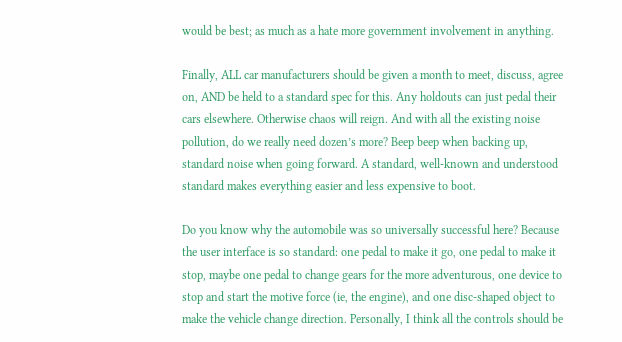would be best; as much as a hate more government involvement in anything.

Finally, ALL car manufacturers should be given a month to meet, discuss, agree on, AND be held to a standard spec for this. Any holdouts can just pedal their cars elsewhere. Otherwise chaos will reign. And with all the existing noise pollution, do we really need dozen’s more? Beep beep when backing up, standard noise when going forward. A standard, well-known and understood standard makes everything easier and less expensive to boot.

Do you know why the automobile was so universally successful here? Because the user interface is so standard: one pedal to make it go, one pedal to make it stop, maybe one pedal to change gears for the more adventurous, one device to stop and start the motive force (ie, the engine), and one disc-shaped object to make the vehicle change direction. Personally, I think all the controls should be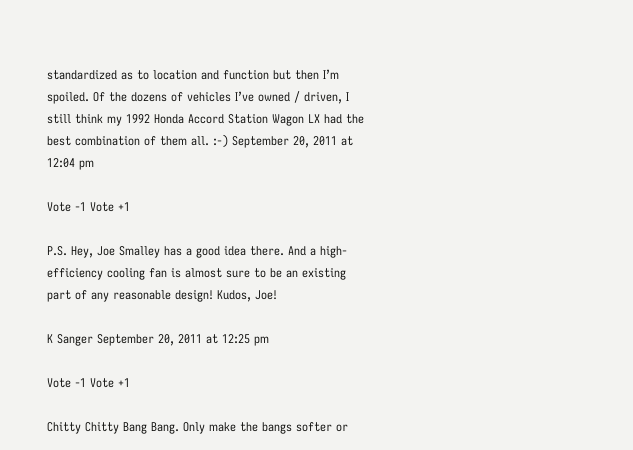standardized as to location and function but then I’m spoiled. Of the dozens of vehicles I’ve owned / driven, I still think my 1992 Honda Accord Station Wagon LX had the best combination of them all. :-) September 20, 2011 at 12:04 pm

Vote -1 Vote +1

P.S. Hey, Joe Smalley has a good idea there. And a high-efficiency cooling fan is almost sure to be an existing part of any reasonable design! Kudos, Joe!

K Sanger September 20, 2011 at 12:25 pm

Vote -1 Vote +1

Chitty Chitty Bang Bang. Only make the bangs softer or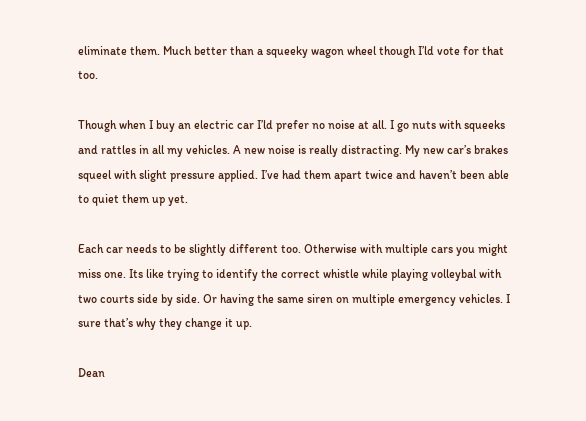eliminate them. Much better than a squeeky wagon wheel though I’ld vote for that too.

Though when I buy an electric car I’ld prefer no noise at all. I go nuts with squeeks and rattles in all my vehicles. A new noise is really distracting. My new car’s brakes squeel with slight pressure applied. I’ve had them apart twice and haven’t been able to quiet them up yet.

Each car needs to be slightly different too. Otherwise with multiple cars you might miss one. Its like trying to identify the correct whistle while playing volleybal with two courts side by side. Or having the same siren on multiple emergency vehicles. I sure that’s why they change it up.

Dean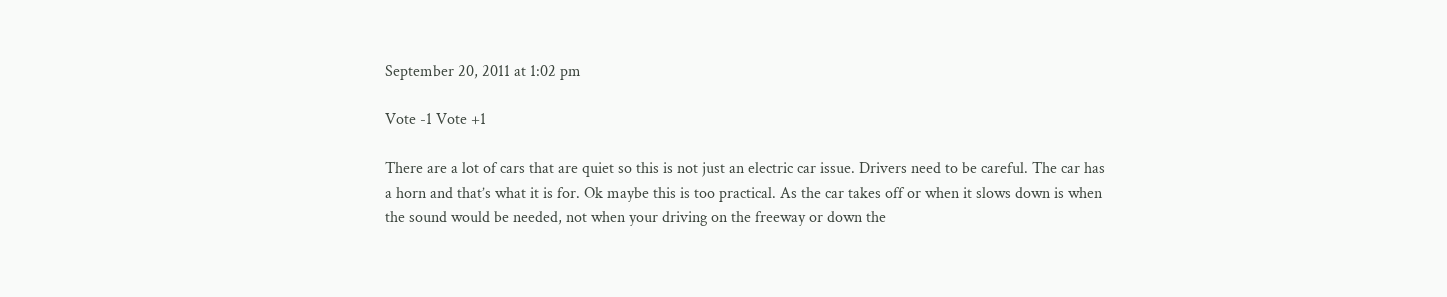September 20, 2011 at 1:02 pm

Vote -1 Vote +1

There are a lot of cars that are quiet so this is not just an electric car issue. Drivers need to be careful. The car has a horn and that’s what it is for. Ok maybe this is too practical. As the car takes off or when it slows down is when the sound would be needed, not when your driving on the freeway or down the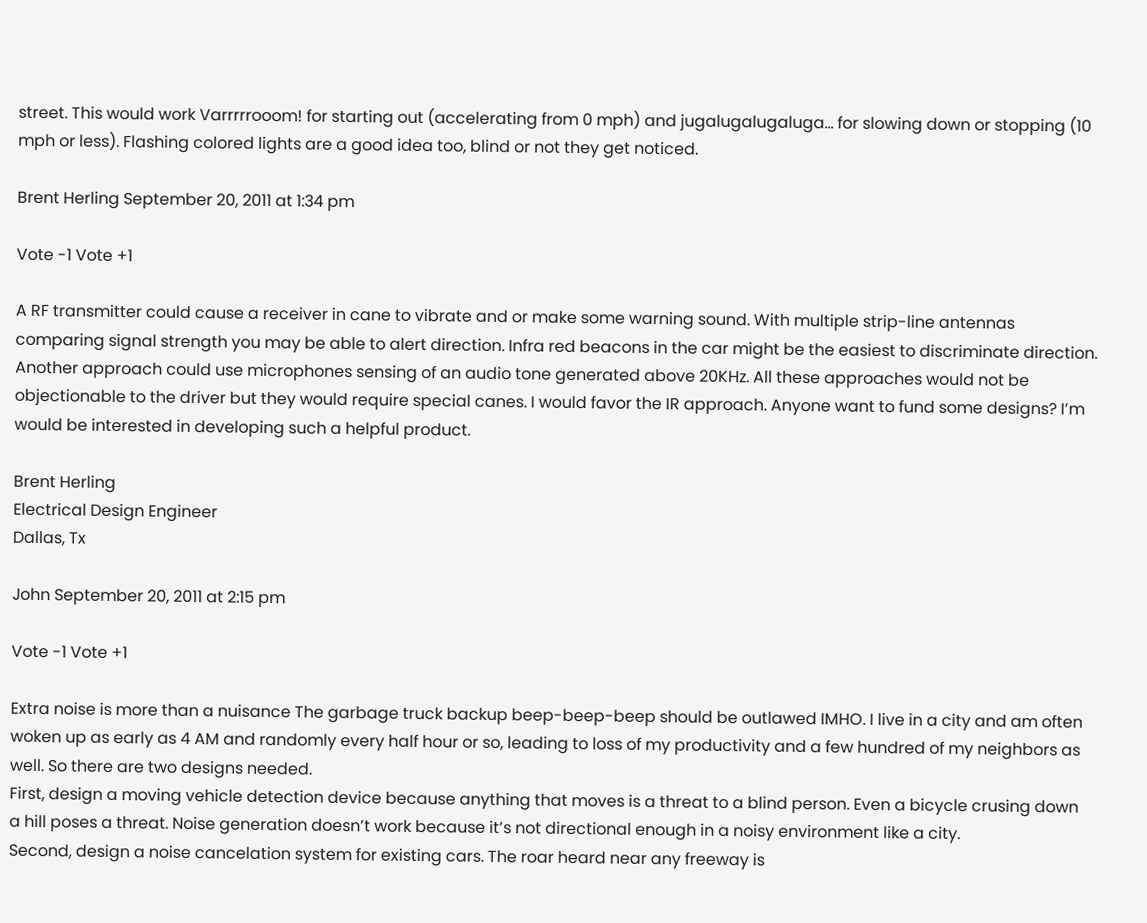street. This would work Varrrrrooom! for starting out (accelerating from 0 mph) and jugalugalugaluga… for slowing down or stopping (10 mph or less). Flashing colored lights are a good idea too, blind or not they get noticed.

Brent Herling September 20, 2011 at 1:34 pm

Vote -1 Vote +1

A RF transmitter could cause a receiver in cane to vibrate and or make some warning sound. With multiple strip-line antennas comparing signal strength you may be able to alert direction. Infra red beacons in the car might be the easiest to discriminate direction. Another approach could use microphones sensing of an audio tone generated above 20KHz. All these approaches would not be objectionable to the driver but they would require special canes. I would favor the IR approach. Anyone want to fund some designs? I’m would be interested in developing such a helpful product.

Brent Herling
Electrical Design Engineer
Dallas, Tx

John September 20, 2011 at 2:15 pm

Vote -1 Vote +1

Extra noise is more than a nuisance The garbage truck backup beep-beep-beep should be outlawed IMHO. I live in a city and am often woken up as early as 4 AM and randomly every half hour or so, leading to loss of my productivity and a few hundred of my neighbors as well. So there are two designs needed.
First, design a moving vehicle detection device because anything that moves is a threat to a blind person. Even a bicycle crusing down a hill poses a threat. Noise generation doesn’t work because it’s not directional enough in a noisy environment like a city.
Second, design a noise cancelation system for existing cars. The roar heard near any freeway is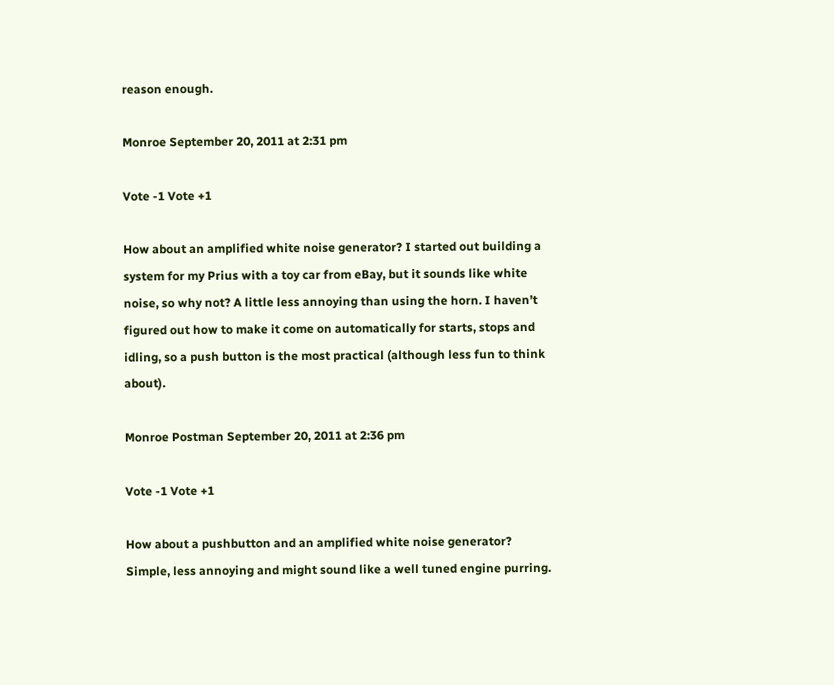reason enough.

Monroe September 20, 2011 at 2:31 pm

Vote -1 Vote +1

How about an amplified white noise generator? I started out building a system for my Prius with a toy car from eBay, but it sounds like white noise, so why not? A little less annoying than using the horn. I haven’t figured out how to make it come on automatically for starts, stops and idling, so a push button is the most practical (although less fun to think about).

Monroe Postman September 20, 2011 at 2:36 pm

Vote -1 Vote +1

How about a pushbutton and an amplified white noise generator?
Simple, less annoying and might sound like a well tuned engine purring.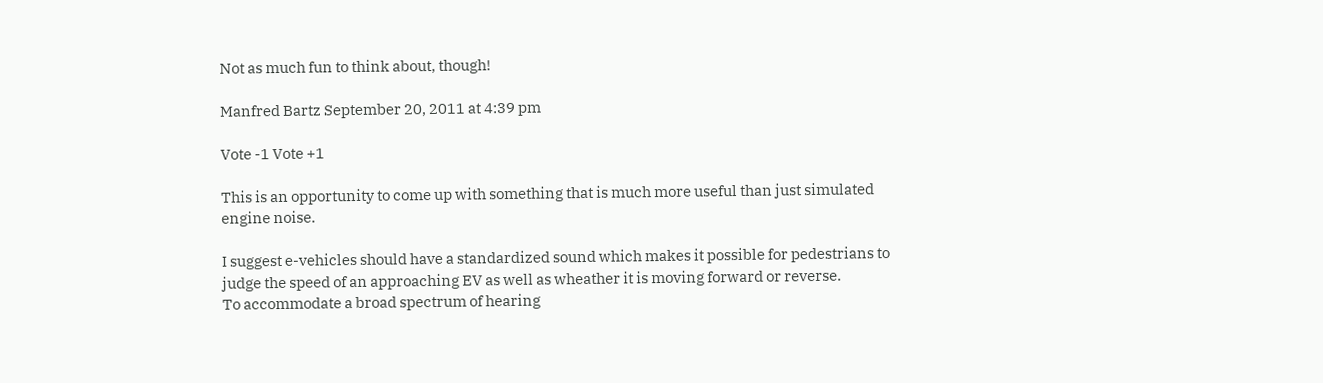Not as much fun to think about, though!

Manfred Bartz September 20, 2011 at 4:39 pm

Vote -1 Vote +1

This is an opportunity to come up with something that is much more useful than just simulated engine noise.

I suggest e-vehicles should have a standardized sound which makes it possible for pedestrians to judge the speed of an approaching EV as well as wheather it is moving forward or reverse.
To accommodate a broad spectrum of hearing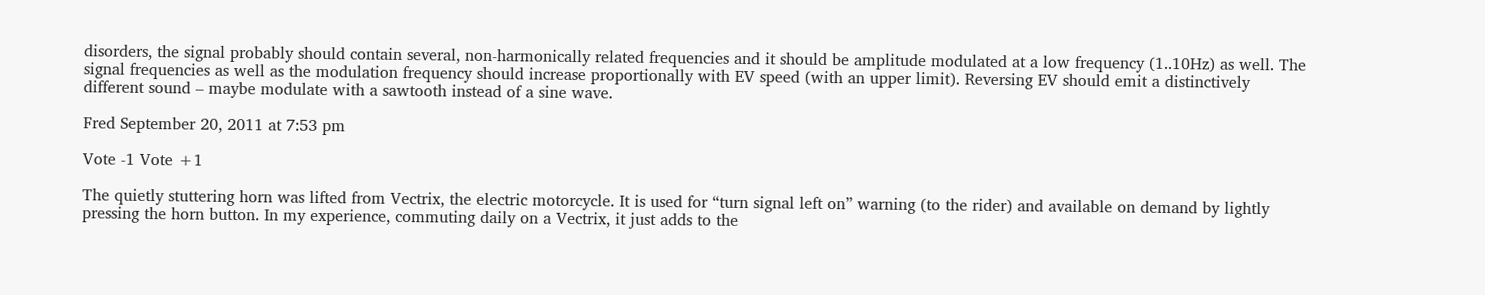disorders, the signal probably should contain several, non-harmonically related frequencies and it should be amplitude modulated at a low frequency (1..10Hz) as well. The signal frequencies as well as the modulation frequency should increase proportionally with EV speed (with an upper limit). Reversing EV should emit a distinctively different sound – maybe modulate with a sawtooth instead of a sine wave.

Fred September 20, 2011 at 7:53 pm

Vote -1 Vote +1

The quietly stuttering horn was lifted from Vectrix, the electric motorcycle. It is used for “turn signal left on” warning (to the rider) and available on demand by lightly pressing the horn button. In my experience, commuting daily on a Vectrix, it just adds to the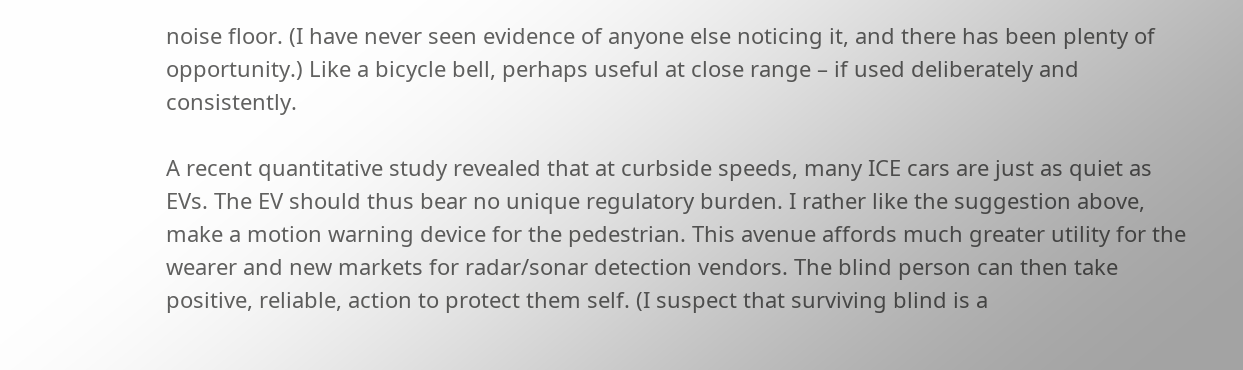noise floor. (I have never seen evidence of anyone else noticing it, and there has been plenty of opportunity.) Like a bicycle bell, perhaps useful at close range – if used deliberately and consistently.

A recent quantitative study revealed that at curbside speeds, many ICE cars are just as quiet as EVs. The EV should thus bear no unique regulatory burden. I rather like the suggestion above, make a motion warning device for the pedestrian. This avenue affords much greater utility for the wearer and new markets for radar/sonar detection vendors. The blind person can then take positive, reliable, action to protect them self. (I suspect that surviving blind is a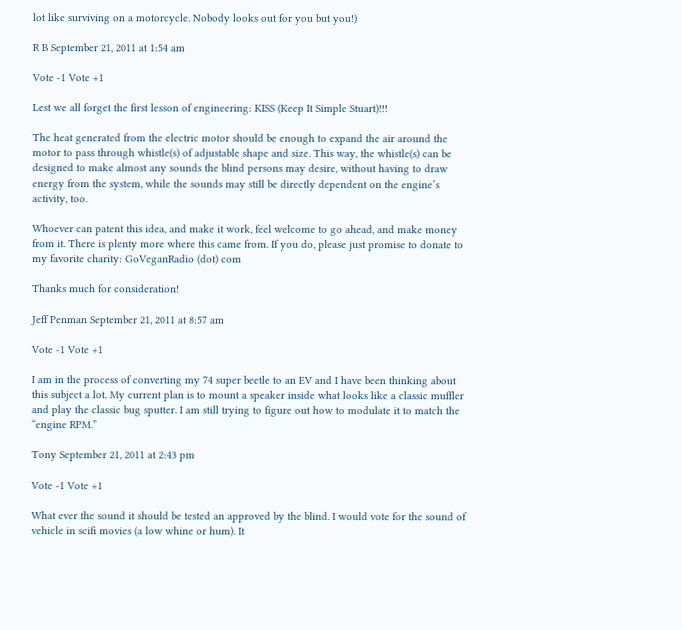lot like surviving on a motorcycle. Nobody looks out for you but you!)

R B September 21, 2011 at 1:54 am

Vote -1 Vote +1

Lest we all forget the first lesson of engineering: KISS (Keep It Simple Stuart)!!!

The heat generated from the electric motor should be enough to expand the air around the motor to pass through whistle(s) of adjustable shape and size. This way, the whistle(s) can be designed to make almost any sounds the blind persons may desire, without having to draw energy from the system, while the sounds may still be directly dependent on the engine’s activity, too.

Whoever can patent this idea, and make it work, feel welcome to go ahead, and make money from it. There is plenty more where this came from. If you do, please just promise to donate to my favorite charity: GoVeganRadio (dot) com

Thanks much for consideration!

Jeff Penman September 21, 2011 at 8:57 am

Vote -1 Vote +1

I am in the process of converting my 74 super beetle to an EV and I have been thinking about this subject a lot. My current plan is to mount a speaker inside what looks like a classic muffler and play the classic bug sputter. I am still trying to figure out how to modulate it to match the “engine RPM.”

Tony September 21, 2011 at 2:43 pm

Vote -1 Vote +1

What ever the sound it should be tested an approved by the blind. I would vote for the sound of vehicle in scifi movies (a low whine or hum). It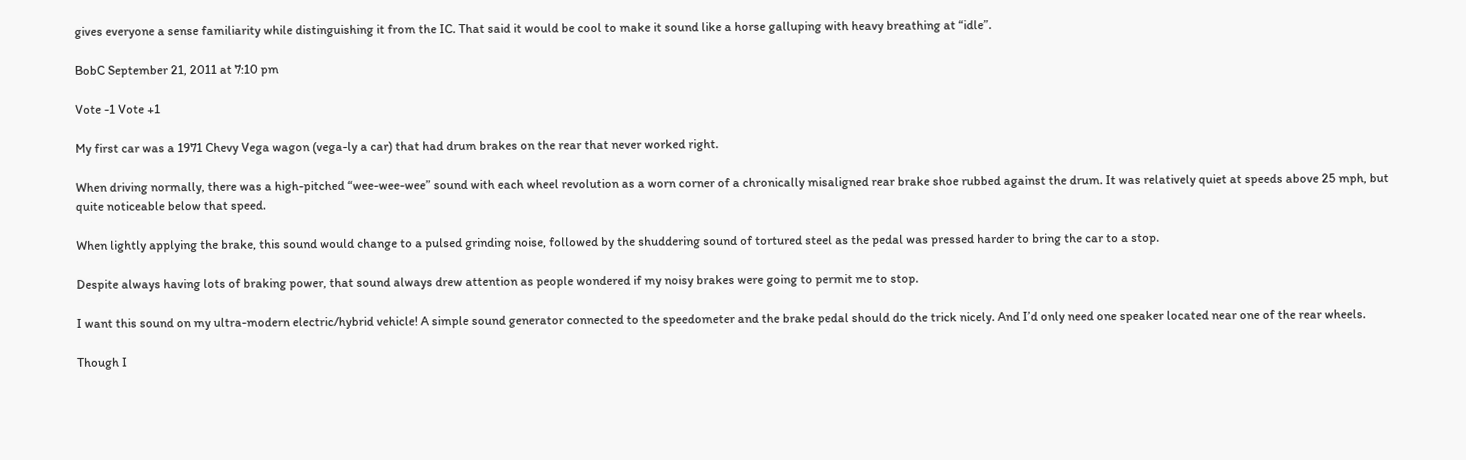gives everyone a sense familiarity while distinguishing it from the IC. That said it would be cool to make it sound like a horse galluping with heavy breathing at “idle”.

BobC September 21, 2011 at 7:10 pm

Vote -1 Vote +1

My first car was a 1971 Chevy Vega wagon (vega-ly a car) that had drum brakes on the rear that never worked right.

When driving normally, there was a high-pitched “wee-wee-wee” sound with each wheel revolution as a worn corner of a chronically misaligned rear brake shoe rubbed against the drum. It was relatively quiet at speeds above 25 mph, but quite noticeable below that speed.

When lightly applying the brake, this sound would change to a pulsed grinding noise, followed by the shuddering sound of tortured steel as the pedal was pressed harder to bring the car to a stop.

Despite always having lots of braking power, that sound always drew attention as people wondered if my noisy brakes were going to permit me to stop.

I want this sound on my ultra-modern electric/hybrid vehicle! A simple sound generator connected to the speedometer and the brake pedal should do the trick nicely. And I’d only need one speaker located near one of the rear wheels.

Though I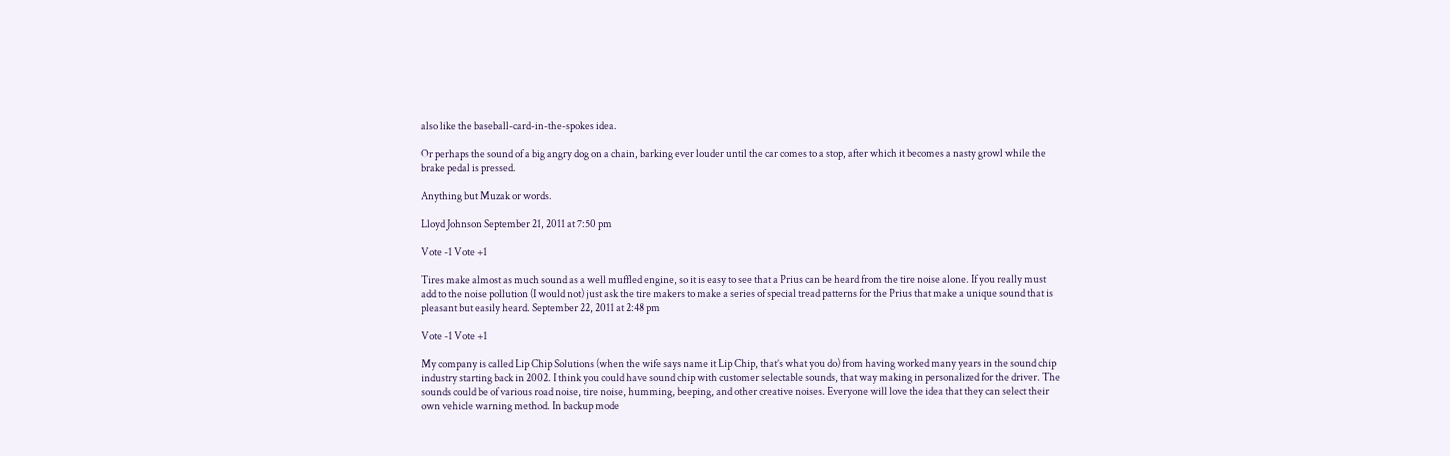also like the baseball-card-in-the-spokes idea.

Or perhaps the sound of a big angry dog on a chain, barking ever louder until the car comes to a stop, after which it becomes a nasty growl while the brake pedal is pressed.

Anything but Muzak or words.

Lloyd Johnson September 21, 2011 at 7:50 pm

Vote -1 Vote +1

Tires make almost as much sound as a well muffled engine, so it is easy to see that a Prius can be heard from the tire noise alone. If you really must add to the noise pollution (I would not) just ask the tire makers to make a series of special tread patterns for the Prius that make a unique sound that is pleasant but easily heard. September 22, 2011 at 2:48 pm

Vote -1 Vote +1

My company is called Lip Chip Solutions (when the wife says name it Lip Chip, that’s what you do) from having worked many years in the sound chip industry starting back in 2002. I think you could have sound chip with customer selectable sounds, that way making in personalized for the driver. The sounds could be of various road noise, tire noise, humming, beeping, and other creative noises. Everyone will love the idea that they can select their own vehicle warning method. In backup mode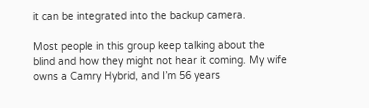it can be integrated into the backup camera.

Most people in this group keep talking about the blind and how they might not hear it coming. My wife owns a Camry Hybrid, and I’m 56 years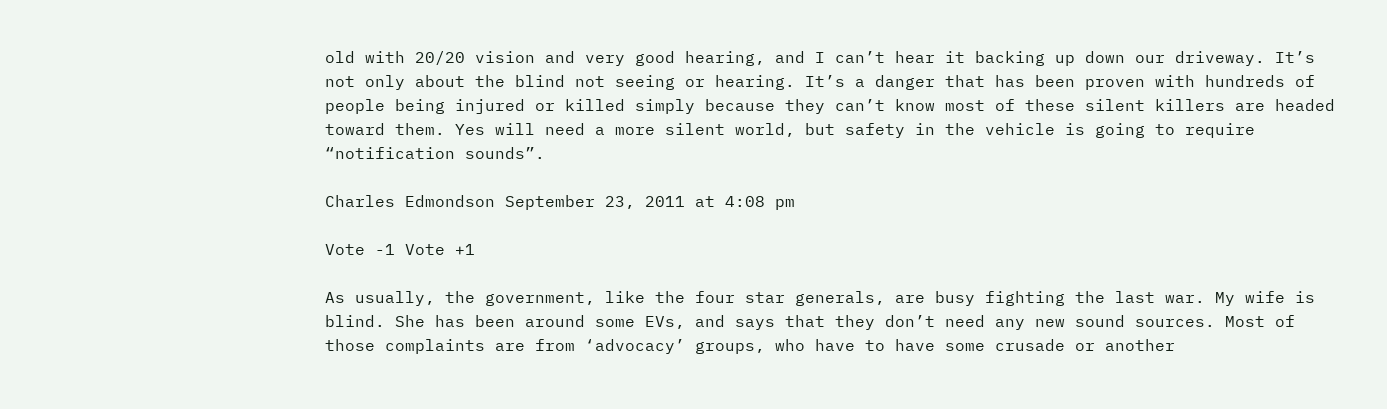old with 20/20 vision and very good hearing, and I can’t hear it backing up down our driveway. It’s not only about the blind not seeing or hearing. It’s a danger that has been proven with hundreds of people being injured or killed simply because they can’t know most of these silent killers are headed toward them. Yes will need a more silent world, but safety in the vehicle is going to require “notification sounds”.

Charles Edmondson September 23, 2011 at 4:08 pm

Vote -1 Vote +1

As usually, the government, like the four star generals, are busy fighting the last war. My wife is blind. She has been around some EVs, and says that they don’t need any new sound sources. Most of those complaints are from ‘advocacy’ groups, who have to have some crusade or another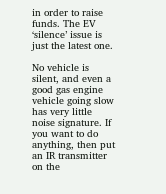in order to raise funds. The EV ‘silence’ issue is just the latest one.

No vehicle is silent, and even a good gas engine vehicle going slow has very little noise signature. If you want to do anything, then put an IR transmitter on the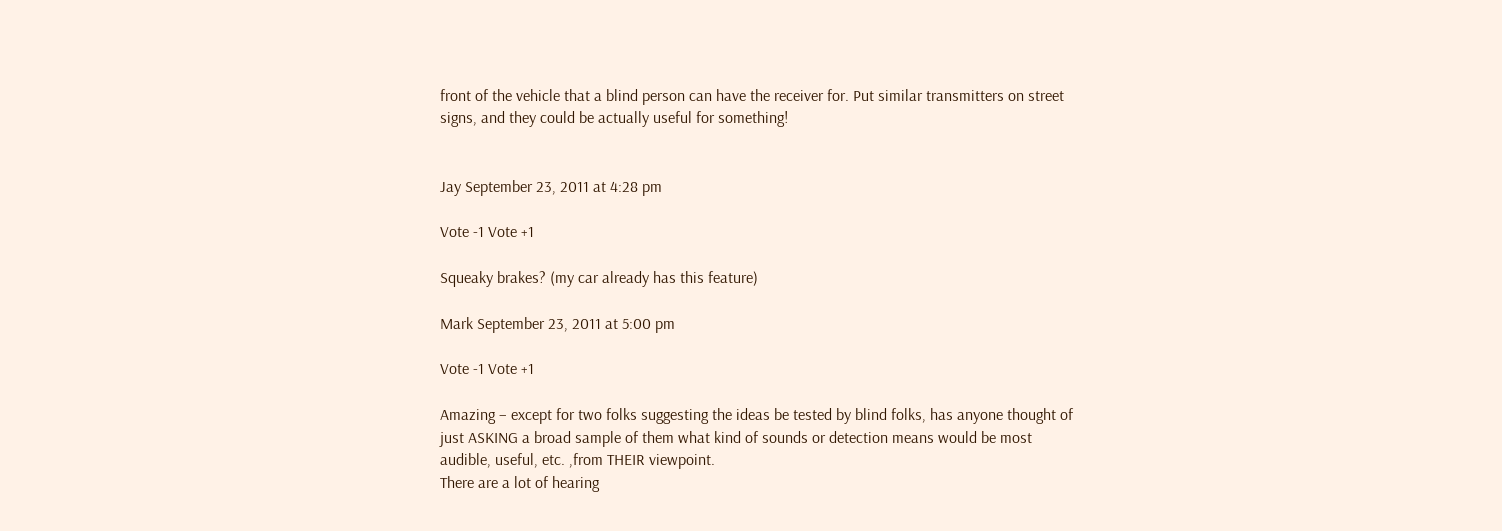front of the vehicle that a blind person can have the receiver for. Put similar transmitters on street signs, and they could be actually useful for something!


Jay September 23, 2011 at 4:28 pm

Vote -1 Vote +1

Squeaky brakes? (my car already has this feature)

Mark September 23, 2011 at 5:00 pm

Vote -1 Vote +1

Amazing – except for two folks suggesting the ideas be tested by blind folks, has anyone thought of just ASKING a broad sample of them what kind of sounds or detection means would be most audible, useful, etc. ,from THEIR viewpoint.
There are a lot of hearing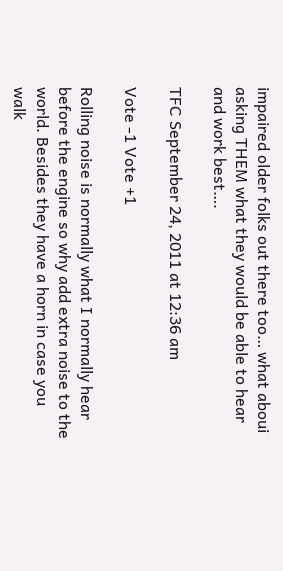impaired older folks out there too… what aboui asking THEM what they would be able to hear and work best….

TFC September 24, 2011 at 12:36 am

Vote -1 Vote +1

Rolling noise is normally what I normally hear before the engine so why add extra noise to the world. Besides they have a horn in case you walk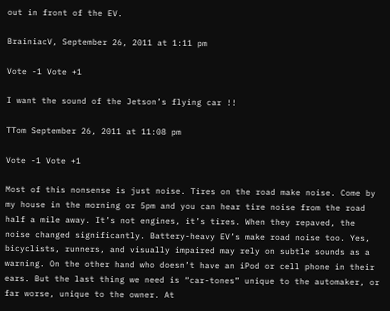out in front of the EV.

BrainiacV, September 26, 2011 at 1:11 pm

Vote -1 Vote +1

I want the sound of the Jetson’s flying car !!

TTom September 26, 2011 at 11:08 pm

Vote -1 Vote +1

Most of this nonsense is just noise. Tires on the road make noise. Come by my house in the morning or 5pm and you can hear tire noise from the road half a mile away. It’s not engines, it’s tires. When they repaved, the noise changed significantly. Battery-heavy EV’s make road noise too. Yes, bicyclists, runners, and visually impaired may rely on subtle sounds as a warning. On the other hand who doesn’t have an iPod or cell phone in their ears. But the last thing we need is “car-tones” unique to the automaker, or far worse, unique to the owner. At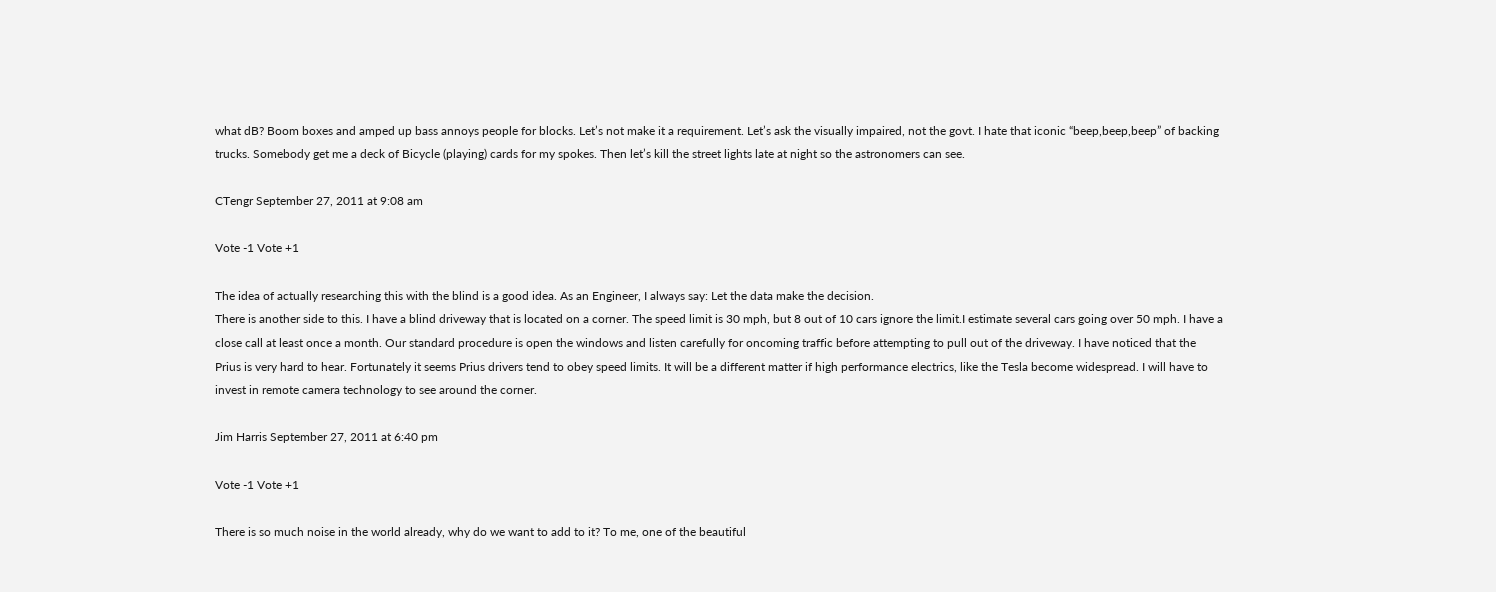what dB? Boom boxes and amped up bass annoys people for blocks. Let’s not make it a requirement. Let’s ask the visually impaired, not the govt. I hate that iconic “beep,beep,beep” of backing trucks. Somebody get me a deck of Bicycle (playing) cards for my spokes. Then let’s kill the street lights late at night so the astronomers can see.

CTengr September 27, 2011 at 9:08 am

Vote -1 Vote +1

The idea of actually researching this with the blind is a good idea. As an Engineer, I always say: Let the data make the decision.
There is another side to this. I have a blind driveway that is located on a corner. The speed limit is 30 mph, but 8 out of 10 cars ignore the limit.I estimate several cars going over 50 mph. I have a close call at least once a month. Our standard procedure is open the windows and listen carefully for oncoming traffic before attempting to pull out of the driveway. I have noticed that the Prius is very hard to hear. Fortunately it seems Prius drivers tend to obey speed limits. It will be a different matter if high performance electrics, like the Tesla become widespread. I will have to invest in remote camera technology to see around the corner.

Jim Harris September 27, 2011 at 6:40 pm

Vote -1 Vote +1

There is so much noise in the world already, why do we want to add to it? To me, one of the beautiful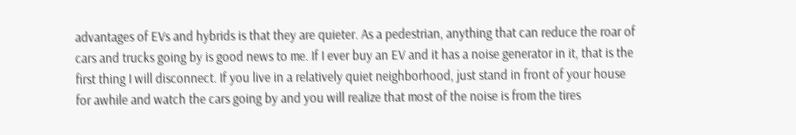advantages of EVs and hybrids is that they are quieter. As a pedestrian, anything that can reduce the roar of cars and trucks going by is good news to me. If I ever buy an EV and it has a noise generator in it, that is the first thing I will disconnect. If you live in a relatively quiet neighborhood, just stand in front of your house for awhile and watch the cars going by and you will realize that most of the noise is from the tires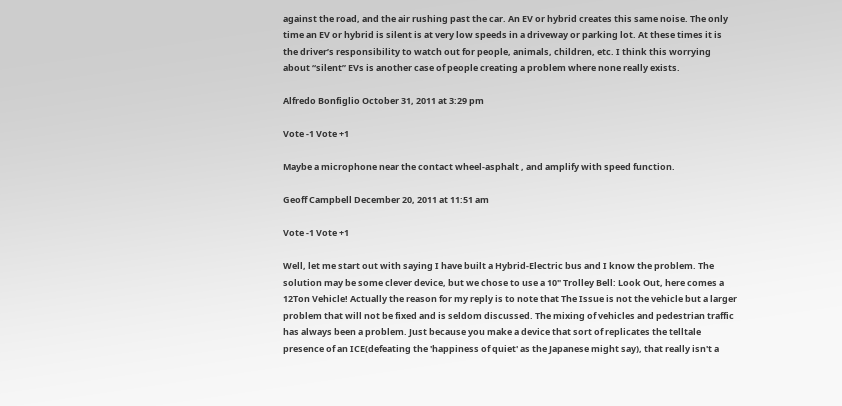against the road, and the air rushing past the car. An EV or hybrid creates this same noise. The only time an EV or hybrid is silent is at very low speeds in a driveway or parking lot. At these times it is the driver’s responsibility to watch out for people, animals, children, etc. I think this worrying about “silent” EVs is another case of people creating a problem where none really exists.

Alfredo Bonfiglio October 31, 2011 at 3:29 pm

Vote -1 Vote +1

Maybe a microphone near the contact wheel-asphalt , and amplify with speed function.

Geoff Campbell December 20, 2011 at 11:51 am

Vote -1 Vote +1

Well, let me start out with saying I have built a Hybrid-Electric bus and I know the problem. The solution may be some clever device, but we chose to use a 10" Trolley Bell: Look Out, here comes a 12Ton Vehicle! Actually the reason for my reply is to note that The Issue is not the vehicle but a larger problem that will not be fixed and is seldom discussed. The mixing of vehicles and pedestrian traffic has always been a problem. Just because you make a device that sort of replicates the telltale presence of an ICE(defeating the 'happiness of quiet' as the Japanese might say), that really isn't a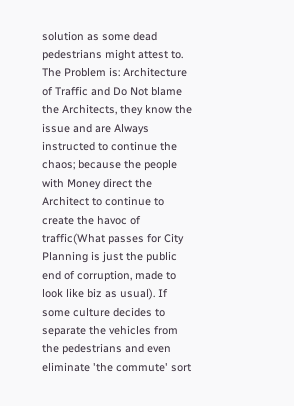solution as some dead pedestrians might attest to. The Problem is: Architecture of Traffic and Do Not blame the Architects, they know the issue and are Always instructed to continue the chaos; because the people with Money direct the Architect to continue to create the havoc of traffic(What passes for City Planning is just the public end of corruption, made to look like biz as usual). If some culture decides to separate the vehicles from the pedestrians and even eliminate 'the commute' sort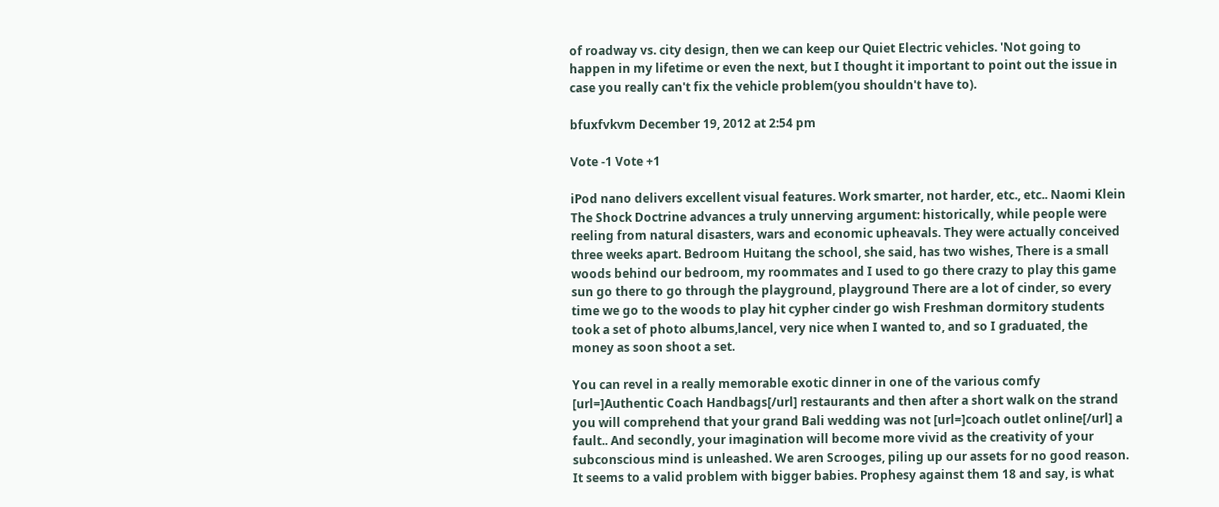of roadway vs. city design, then we can keep our Quiet Electric vehicles. 'Not going to happen in my lifetime or even the next, but I thought it important to point out the issue in case you really can't fix the vehicle problem(you shouldn't have to).

bfuxfvkvm December 19, 2012 at 2:54 pm

Vote -1 Vote +1

iPod nano delivers excellent visual features. Work smarter, not harder, etc., etc.. Naomi Klein The Shock Doctrine advances a truly unnerving argument: historically, while people were reeling from natural disasters, wars and economic upheavals. They were actually conceived three weeks apart. Bedroom Huitang the school, she said, has two wishes, There is a small woods behind our bedroom, my roommates and I used to go there crazy to play this game sun go there to go through the playground, playground There are a lot of cinder, so every time we go to the woods to play hit cypher cinder go wish Freshman dormitory students took a set of photo albums,lancel, very nice when I wanted to, and so I graduated, the money as soon shoot a set.

You can revel in a really memorable exotic dinner in one of the various comfy [url=]Authentic Coach Handbags[/url] restaurants and then after a short walk on the strand you will comprehend that your grand Bali wedding was not [url=]coach outlet online[/url] a fault.. And secondly, your imagination will become more vivid as the creativity of your subconscious mind is unleashed. We aren Scrooges, piling up our assets for no good reason. It seems to a valid problem with bigger babies. Prophesy against them 18 and say, is what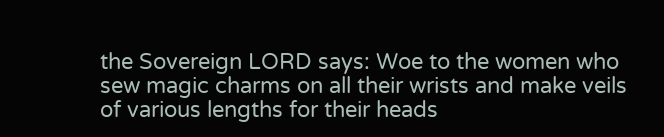the Sovereign LORD says: Woe to the women who sew magic charms on all their wrists and make veils of various lengths for their heads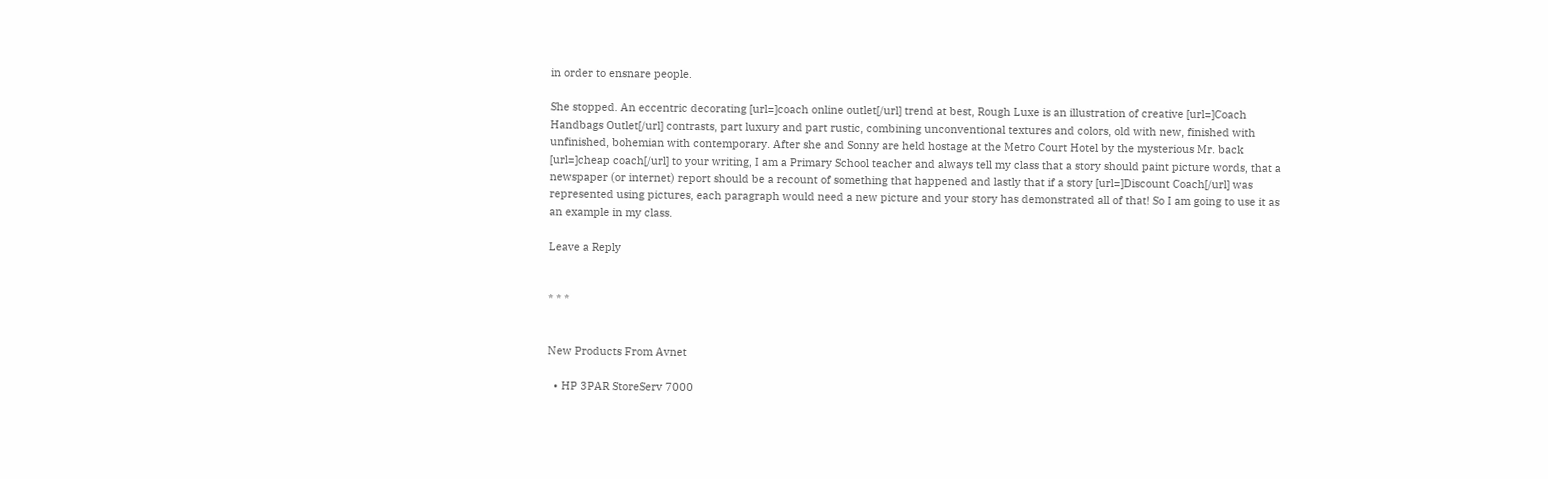in order to ensnare people.

She stopped. An eccentric decorating [url=]coach online outlet[/url] trend at best, Rough Luxe is an illustration of creative [url=]Coach Handbags Outlet[/url] contrasts, part luxury and part rustic, combining unconventional textures and colors, old with new, finished with unfinished, bohemian with contemporary. After she and Sonny are held hostage at the Metro Court Hotel by the mysterious Mr. back [url=]cheap coach[/url] to your writing, I am a Primary School teacher and always tell my class that a story should paint picture words, that a newspaper (or internet) report should be a recount of something that happened and lastly that if a story [url=]Discount Coach[/url] was represented using pictures, each paragraph would need a new picture and your story has demonstrated all of that! So I am going to use it as an example in my class.

Leave a Reply


* * *


New Products From Avnet

  • HP 3PAR StoreServ 7000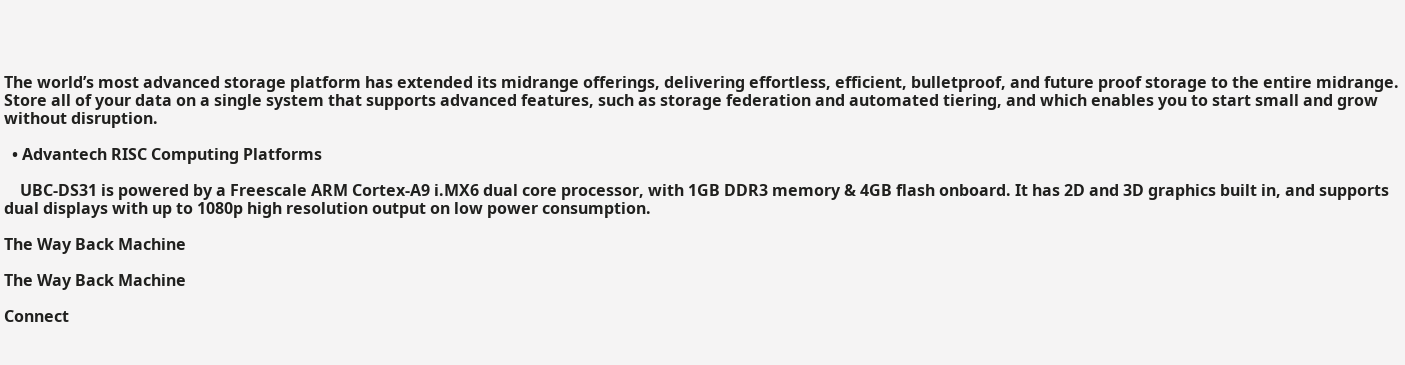The world’s most advanced storage platform has extended its midrange offerings, delivering effortless, efficient, bulletproof, and future proof storage to the entire midrange. Store all of your data on a single system that supports advanced features, such as storage federation and automated tiering, and which enables you to start small and grow without disruption.

  • Advantech RISC Computing Platforms

    UBC-DS31 is powered by a Freescale ARM Cortex-A9 i.MX6 dual core processor, with 1GB DDR3 memory & 4GB flash onboard. It has 2D and 3D graphics built in, and supports dual displays with up to 1080p high resolution output on low power consumption.

The Way Back Machine

The Way Back Machine

Connect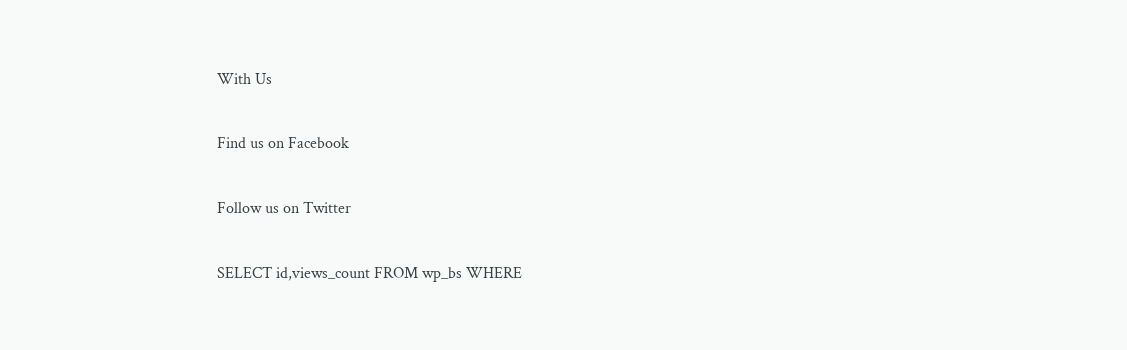With Us

Find us on Facebook

Follow us on Twitter

SELECT id,views_count FROM wp_bs WHERE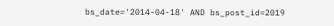bs_date='2014-04-18' AND bs_post_id=2019